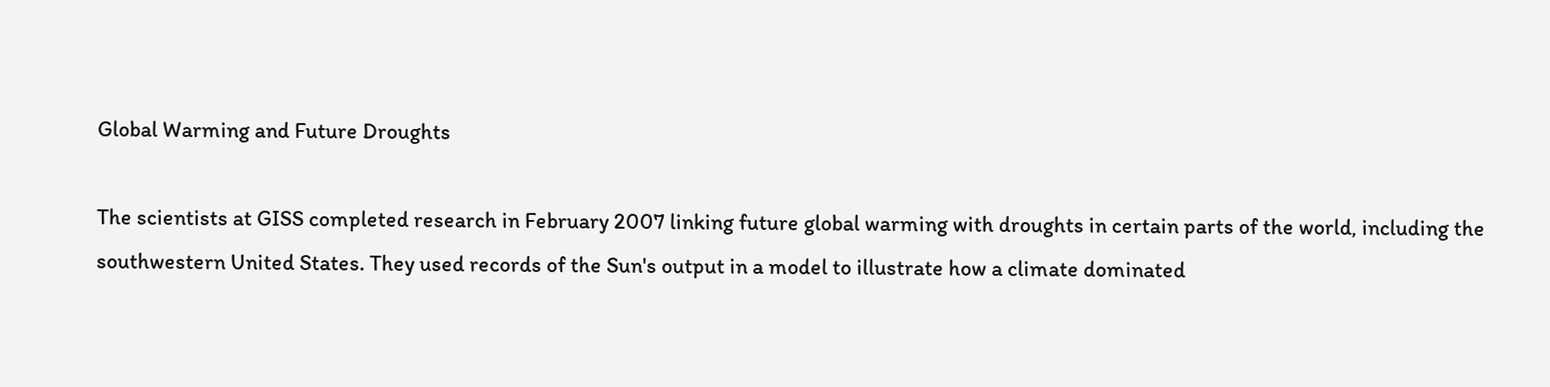Global Warming and Future Droughts

The scientists at GISS completed research in February 2007 linking future global warming with droughts in certain parts of the world, including the southwestern United States. They used records of the Sun's output in a model to illustrate how a climate dominated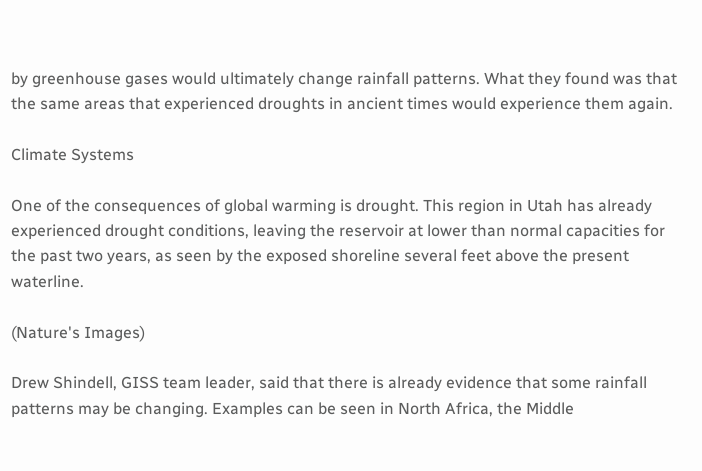by greenhouse gases would ultimately change rainfall patterns. What they found was that the same areas that experienced droughts in ancient times would experience them again.

Climate Systems

One of the consequences of global warming is drought. This region in Utah has already experienced drought conditions, leaving the reservoir at lower than normal capacities for the past two years, as seen by the exposed shoreline several feet above the present waterline.

(Nature's Images)

Drew Shindell, GISS team leader, said that there is already evidence that some rainfall patterns may be changing. Examples can be seen in North Africa, the Middle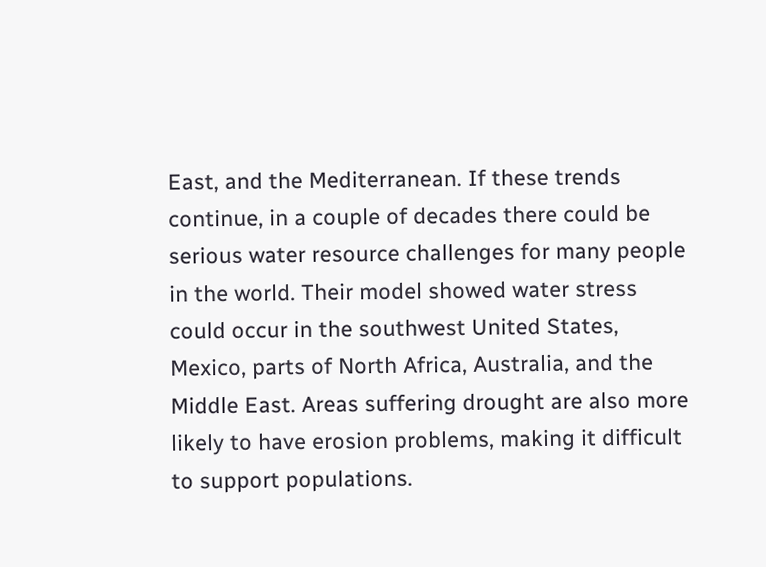East, and the Mediterranean. If these trends continue, in a couple of decades there could be serious water resource challenges for many people in the world. Their model showed water stress could occur in the southwest United States, Mexico, parts of North Africa, Australia, and the Middle East. Areas suffering drought are also more likely to have erosion problems, making it difficult to support populations.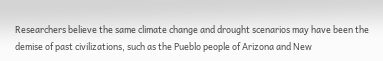Researchers believe the same climate change and drought scenarios may have been the demise of past civilizations, such as the Pueblo people of Arizona and New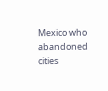Mexico who abandoned cities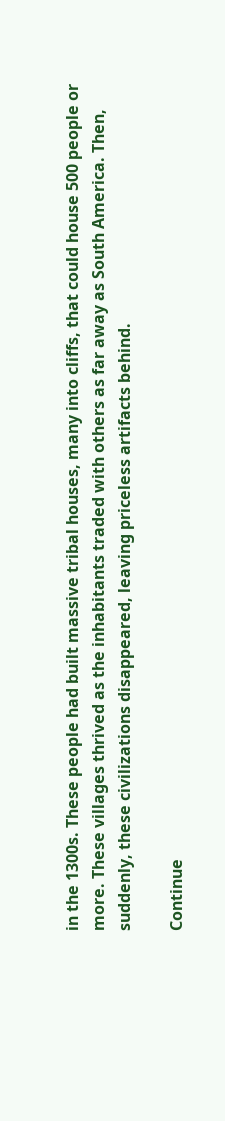in the 1300s. These people had built massive tribal houses, many into cliffs, that could house 500 people or more. These villages thrived as the inhabitants traded with others as far away as South America. Then, suddenly, these civilizations disappeared, leaving priceless artifacts behind.

Continue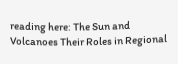reading here: The Sun and Volcanoes Their Roles in Regional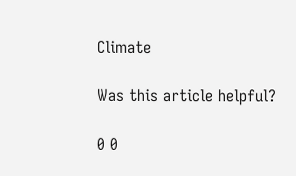Climate

Was this article helpful?

0 0